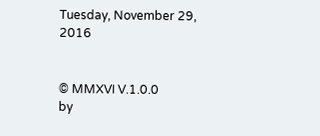Tuesday, November 29, 2016


© MMXVI V.1.0.0
by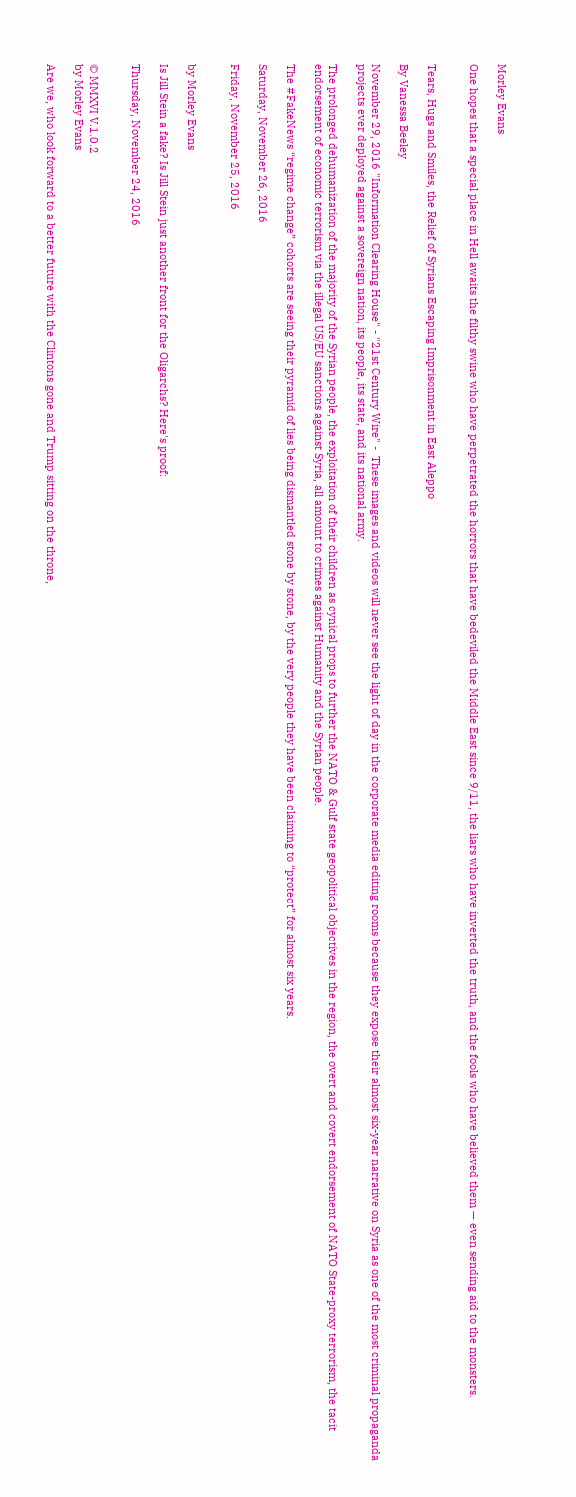Morley Evans

One hopes that a special place in Hell awaits the filthy swine who have perpetrated the horrors that have bedeviled the Middle East since 9/11, the liars who have inverted the truth, and the fools who have believed them — even sending aid to the monsters.


Tears, Hugs and Smiles, the Relief of Syrians Escaping Imprisonment in East Aleppo

By Vanessa Beeley

November 29, 2016 "Information Clearing House" - "21st Century Wire" -  These images and videos will never see the light of day in the corporate media editing rooms because they expose their almost six-year narrative on Syria as one of the most criminal propaganda projects ever deployed against a sovereign nation, its people, its state, and its national army.

The prolonged dehumanization of the majority of the Syrian people, the exploitation of their children as cynical props to further the NATO & Gulf state geopolitical objectives in the region, the overt and covert endorsement of NATO State-proxy terrorism, the tacit endorsement of economic terrorism via the illegal US/EU sanctions against Syria, all amount to crimes against Humanity and the Syrian people.

The #FakeNews “regime change” cohorts are seeing their pyramid of lies being dismantled stone by stone, by the very people they have been claiming to “protect” for almost six years.

Saturday, November 26, 2016

Friday, November 25, 2016


by Morley Evans

Is Jill Stein a fake? Is Jill Stein just another front for the Oligarchs? Here's proof:

Thursday, November 24, 2016


© MMXVI V.1.0.2
by Morley Evans

Are we, who look forward to a better future with the Clintons gone and Trump sitting on the throne,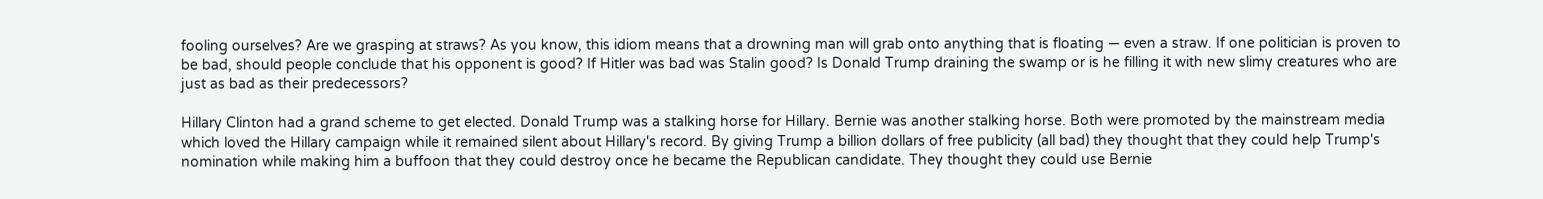fooling ourselves? Are we grasping at straws? As you know, this idiom means that a drowning man will grab onto anything that is floating — even a straw. If one politician is proven to be bad, should people conclude that his opponent is good? If Hitler was bad was Stalin good? Is Donald Trump draining the swamp or is he filling it with new slimy creatures who are just as bad as their predecessors?

Hillary Clinton had a grand scheme to get elected. Donald Trump was a stalking horse for Hillary. Bernie was another stalking horse. Both were promoted by the mainstream media which loved the Hillary campaign while it remained silent about Hillary's record. By giving Trump a billion dollars of free publicity (all bad) they thought that they could help Trump's nomination while making him a buffoon that they could destroy once he became the Republican candidate. They thought they could use Bernie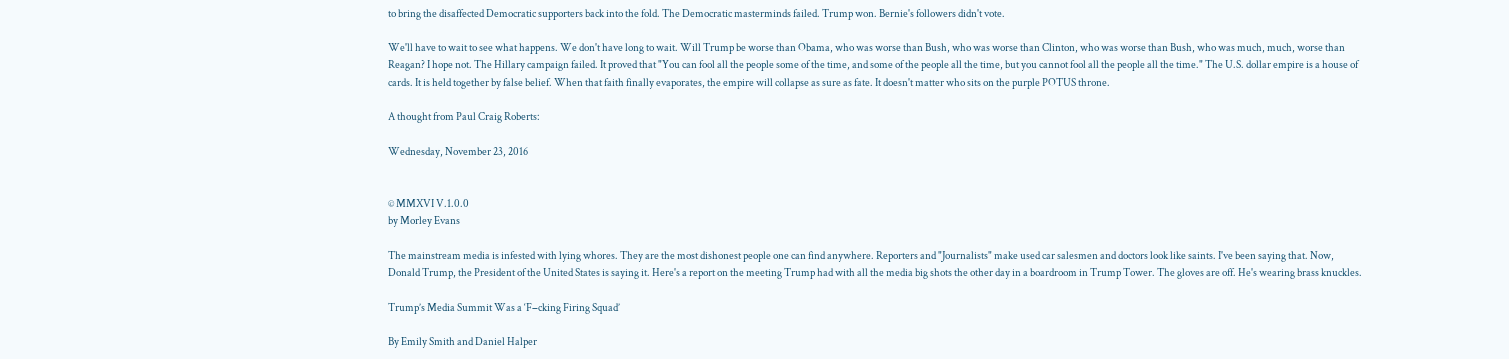to bring the disaffected Democratic supporters back into the fold. The Democratic masterminds failed. Trump won. Bernie's followers didn't vote.

We'll have to wait to see what happens. We don't have long to wait. Will Trump be worse than Obama, who was worse than Bush, who was worse than Clinton, who was worse than Bush, who was much, much, worse than Reagan? I hope not. The Hillary campaign failed. It proved that "You can fool all the people some of the time, and some of the people all the time, but you cannot fool all the people all the time." The U.S. dollar empire is a house of cards. It is held together by false belief. When that faith finally evaporates, the empire will collapse as sure as fate. It doesn't matter who sits on the purple POTUS throne.

A thought from Paul Craig Roberts:

Wednesday, November 23, 2016


© MMXVI V.1.0.0
by Morley Evans

The mainstream media is infested with lying whores. They are the most dishonest people one can find anywhere. Reporters and "Journalists" make used car salesmen and doctors look like saints. I've been saying that. Now, Donald Trump, the President of the United States is saying it. Here's a report on the meeting Trump had with all the media big shots the other day in a boardroom in Trump Tower. The gloves are off. He's wearing brass knuckles.

Trump’s Media Summit Was a ‘F−cking Firing Squad’

By Emily Smith and Daniel Halper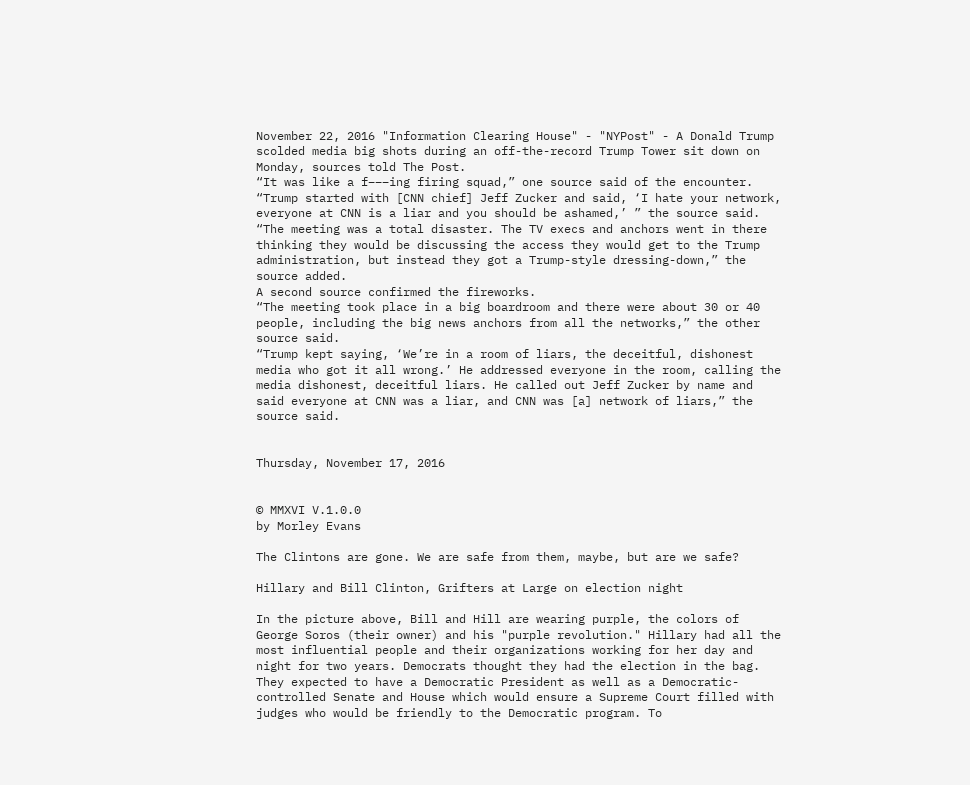November 22, 2016 "Information Clearing House" - "NYPost" - A Donald Trump scolded media big shots during an off-the-record Trump Tower sit down on Monday, sources told The Post.
“It was like a f−−−ing firing squad,” one source said of the encounter.
“Trump started with [CNN chief] Jeff Zucker and said, ‘I hate your network, everyone at CNN is a liar and you should be ashamed,’ ” the source said.
“The meeting was a total disaster. The TV execs and anchors went in there thinking they would be discussing the access they would get to the Trump administration, but instead they got a Trump-style dressing-down,” the source added.
A second source confirmed the fireworks.
“The meeting took place in a big boardroom and there were about 30 or 40 people, including the big news anchors from all the networks,” the other source said.
“Trump kept saying, ‘We’re in a room of liars, the deceitful, dishonest media who got it all wrong.’ He addressed everyone in the room, calling the media dishonest, deceitful liars. He called out Jeff Zucker by name and said everyone at CNN was a liar, and CNN was [a] network of liars,” the source said.


Thursday, November 17, 2016


© MMXVI V.1.0.0
by Morley Evans

The Clintons are gone. We are safe from them, maybe, but are we safe?

Hillary and Bill Clinton, Grifters at Large on election night

In the picture above, Bill and Hill are wearing purple, the colors of George Soros (their owner) and his "purple revolution." Hillary had all the most influential people and their organizations working for her day and night for two years. Democrats thought they had the election in the bag. They expected to have a Democratic President as well as a Democratic-controlled Senate and House which would ensure a Supreme Court filled with judges who would be friendly to the Democratic program. To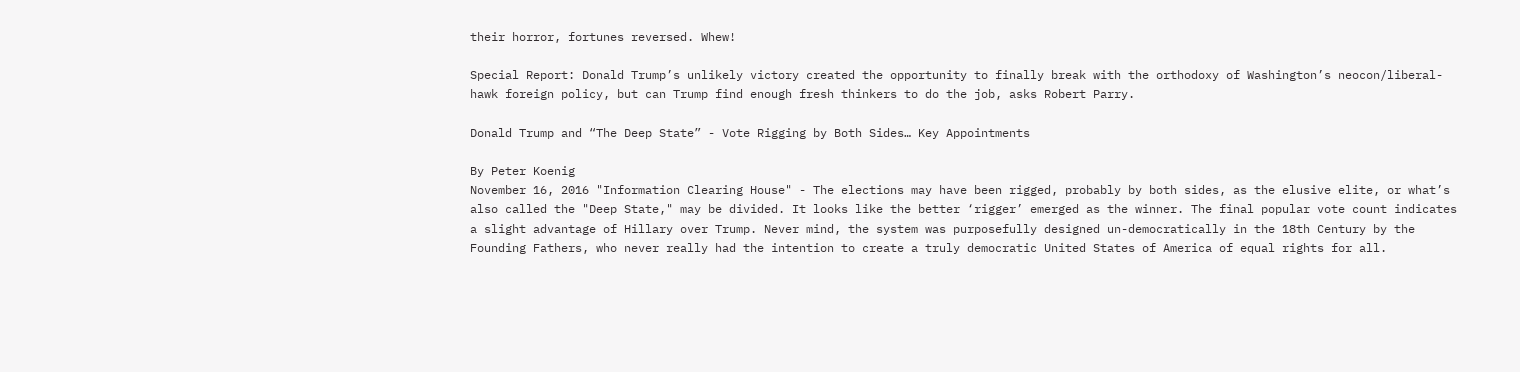their horror, fortunes reversed. Whew!

Special Report: Donald Trump’s unlikely victory created the opportunity to finally break with the orthodoxy of Washington’s neocon/liberal-hawk foreign policy, but can Trump find enough fresh thinkers to do the job, asks Robert Parry.

Donald Trump and “The Deep State” - Vote Rigging by Both Sides… Key Appointments

By Peter Koenig
November 16, 2016 "Information Clearing House" - The elections may have been rigged, probably by both sides, as the elusive elite, or what’s also called the "Deep State," may be divided. It looks like the better ‘rigger’ emerged as the winner. The final popular vote count indicates a slight advantage of Hillary over Trump. Never mind, the system was purposefully designed un-democratically in the 18th Century by the Founding Fathers, who never really had the intention to create a truly democratic United States of America of equal rights for all.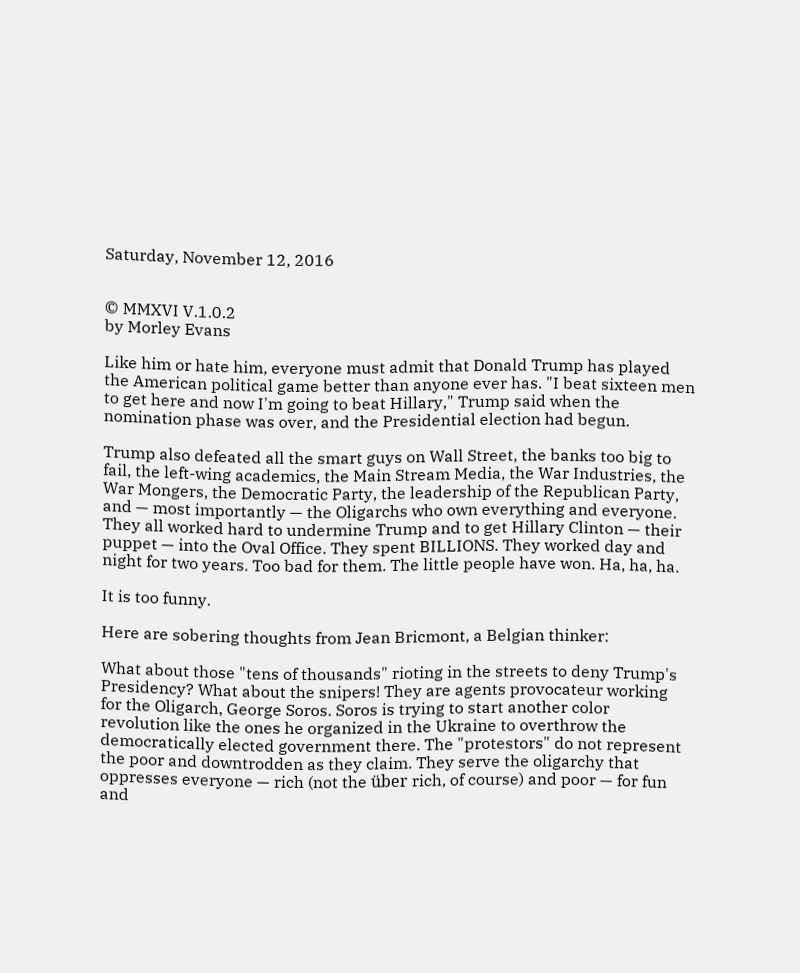Saturday, November 12, 2016


© MMXVI V.1.0.2
by Morley Evans

Like him or hate him, everyone must admit that Donald Trump has played the American political game better than anyone ever has. "I beat sixteen men to get here and now I'm going to beat Hillary," Trump said when the nomination phase was over, and the Presidential election had begun.

Trump also defeated all the smart guys on Wall Street, the banks too big to fail, the left-wing academics, the Main Stream Media, the War Industries, the War Mongers, the Democratic Party, the leadership of the Republican Party, and — most importantly — the Oligarchs who own everything and everyone. They all worked hard to undermine Trump and to get Hillary Clinton — their puppet — into the Oval Office. They spent BILLIONS. They worked day and night for two years. Too bad for them. The little people have won. Ha, ha, ha.

It is too funny.

Here are sobering thoughts from Jean Bricmont, a Belgian thinker:

What about those "tens of thousands" rioting in the streets to deny Trump's Presidency? What about the snipers! They are agents provocateur working for the Oligarch, George Soros. Soros is trying to start another color revolution like the ones he organized in the Ukraine to overthrow the democratically elected government there. The "protestors" do not represent the poor and downtrodden as they claim. They serve the oligarchy that oppresses everyone — rich (not the über rich, of course) and poor — for fun and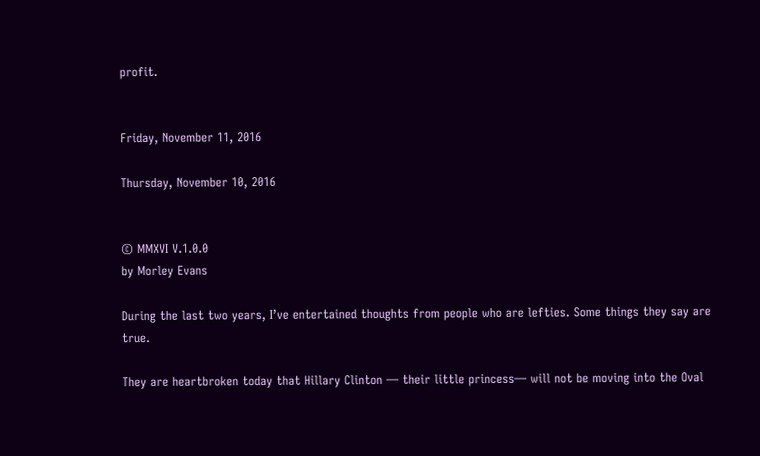profit.


Friday, November 11, 2016

Thursday, November 10, 2016


© MMXVI V.1.0.0
by Morley Evans

During the last two years, I’ve entertained thoughts from people who are lefties. Some things they say are true.

They are heartbroken today that Hillary Clinton — their little princess— will not be moving into the Oval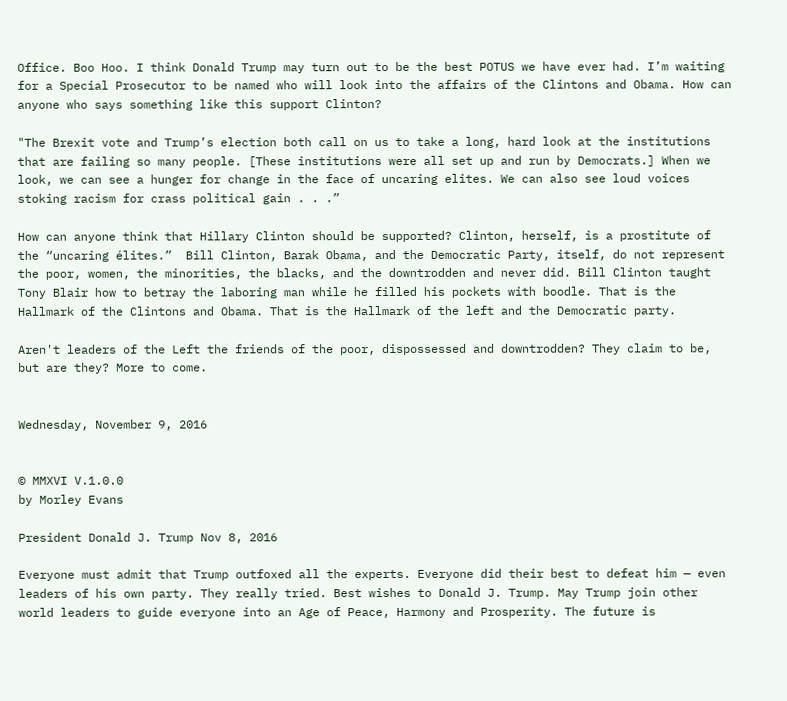Office. Boo Hoo. I think Donald Trump may turn out to be the best POTUS we have ever had. I’m waiting for a Special Prosecutor to be named who will look into the affairs of the Clintons and Obama. How can anyone who says something like this support Clinton?

"The Brexit vote and Trump’s election both call on us to take a long, hard look at the institutions that are failing so many people. [These institutions were all set up and run by Democrats.] When we look, we can see a hunger for change in the face of uncaring elites. We can also see loud voices stoking racism for crass political gain . . .”

How can anyone think that Hillary Clinton should be supported? Clinton, herself, is a prostitute of the “uncaring élites.”  Bill Clinton, Barak Obama, and the Democratic Party, itself, do not represent the poor, women, the minorities, the blacks, and the downtrodden and never did. Bill Clinton taught Tony Blair how to betray the laboring man while he filled his pockets with boodle. That is the Hallmark of the Clintons and Obama. That is the Hallmark of the left and the Democratic party.

Aren't leaders of the Left the friends of the poor, dispossessed and downtrodden? They claim to be, but are they? More to come.


Wednesday, November 9, 2016


© MMXVI V.1.0.0
by Morley Evans

President Donald J. Trump Nov 8, 2016

Everyone must admit that Trump outfoxed all the experts. Everyone did their best to defeat him — even leaders of his own party. They really tried. Best wishes to Donald J. Trump. May Trump join other world leaders to guide everyone into an Age of Peace, Harmony and Prosperity. The future is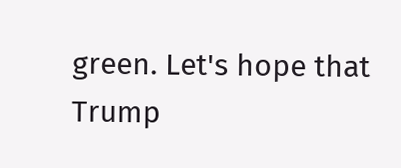green. Let's hope that Trump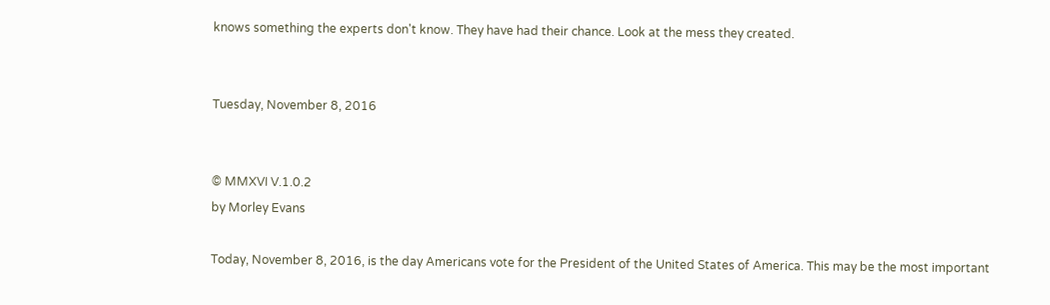knows something the experts don't know. They have had their chance. Look at the mess they created.


Tuesday, November 8, 2016


© MMXVI V.1.0.2
by Morley Evans

Today, November 8, 2016, is the day Americans vote for the President of the United States of America. This may be the most important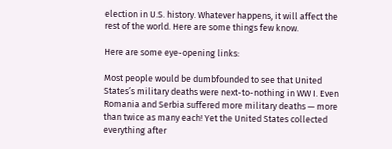election in U.S. history. Whatever happens, it will affect the rest of the world. Here are some things few know.

Here are some eye-opening links:

Most people would be dumbfounded to see that United States’s military deaths were next-to-nothing in WW I. Even Romania and Serbia suffered more military deaths — more than twice as many each! Yet the United States collected everything after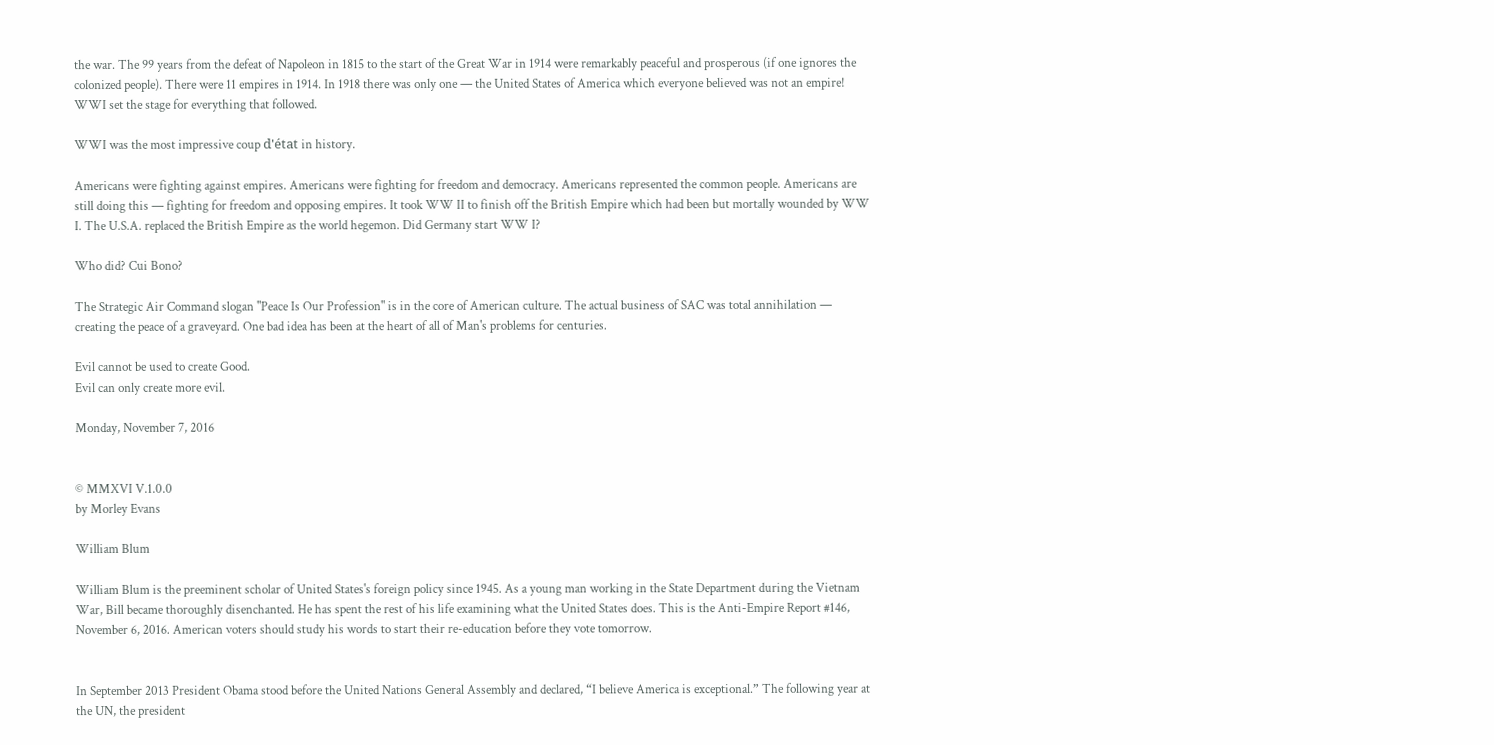the war. The 99 years from the defeat of Napoleon in 1815 to the start of the Great War in 1914 were remarkably peaceful and prosperous (if one ignores the colonized people). There were 11 empires in 1914. In 1918 there was only one — the United States of America which everyone believed was not an empire! WWI set the stage for everything that followed.

WWI was the most impressive coup d'état in history.

Americans were fighting against empires. Americans were fighting for freedom and democracy. Americans represented the common people. Americans are still doing this — fighting for freedom and opposing empires. It took WW II to finish off the British Empire which had been but mortally wounded by WW I. The U.S.A. replaced the British Empire as the world hegemon. Did Germany start WW I?

Who did? Cui Bono?

The Strategic Air Command slogan "Peace Is Our Profession" is in the core of American culture. The actual business of SAC was total annihilation — creating the peace of a graveyard. One bad idea has been at the heart of all of Man's problems for centuries.

Evil cannot be used to create Good.
Evil can only create more evil.

Monday, November 7, 2016


© MMXVI V.1.0.0
by Morley Evans

William Blum

William Blum is the preeminent scholar of United States's foreign policy since 1945. As a young man working in the State Department during the Vietnam War, Bill became thoroughly disenchanted. He has spent the rest of his life examining what the United States does. This is the Anti-Empire Report #146, November 6, 2016. American voters should study his words to start their re-education before they vote tomorrow.


In September 2013 President Obama stood before the United Nations General Assembly and declared, “I believe America is exceptional.” The following year at the UN, the president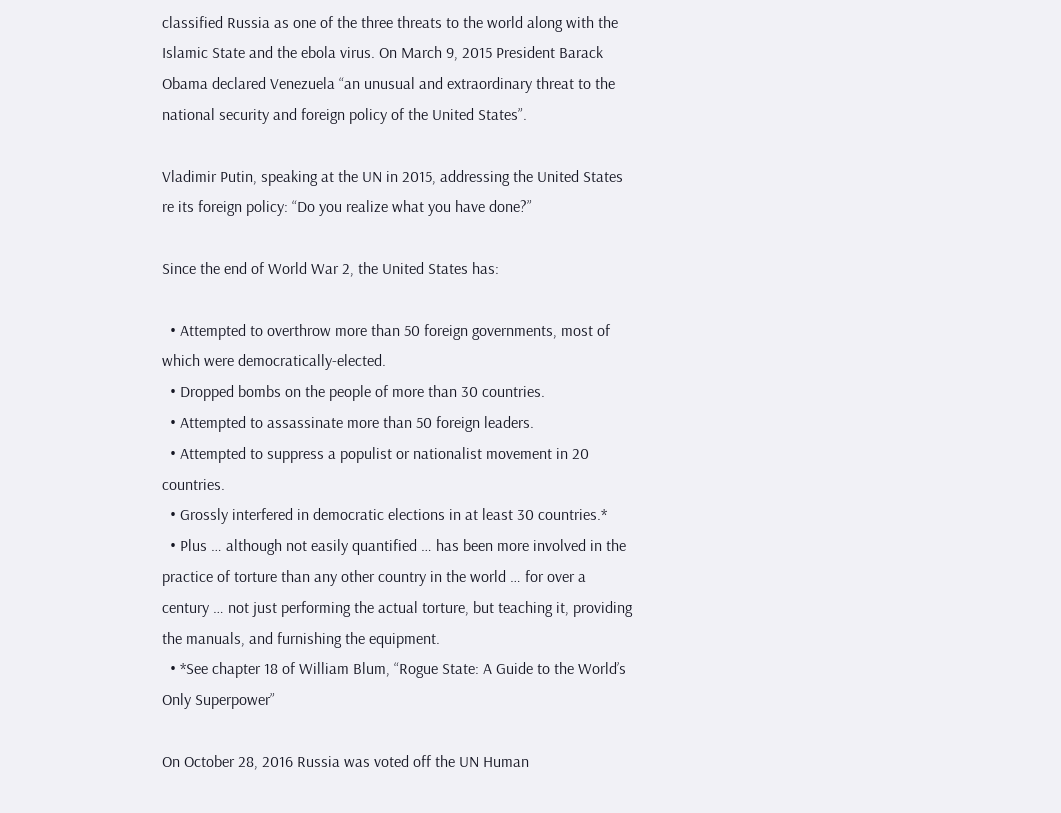classified Russia as one of the three threats to the world along with the Islamic State and the ebola virus. On March 9, 2015 President Barack Obama declared Venezuela “an unusual and extraordinary threat to the national security and foreign policy of the United States”.

Vladimir Putin, speaking at the UN in 2015, addressing the United States re its foreign policy: “Do you realize what you have done?”

Since the end of World War 2, the United States has:

  • Attempted to overthrow more than 50 foreign governments, most of which were democratically-elected.
  • Dropped bombs on the people of more than 30 countries.
  • Attempted to assassinate more than 50 foreign leaders.
  • Attempted to suppress a populist or nationalist movement in 20 countries.
  • Grossly interfered in democratic elections in at least 30 countries.*
  • Plus … although not easily quantified … has been more involved in the practice of torture than any other country in the world … for over a century … not just performing the actual torture, but teaching it, providing the manuals, and furnishing the equipment.
  • *See chapter 18 of William Blum, “Rogue State: A Guide to the World’s Only Superpower”

On October 28, 2016 Russia was voted off the UN Human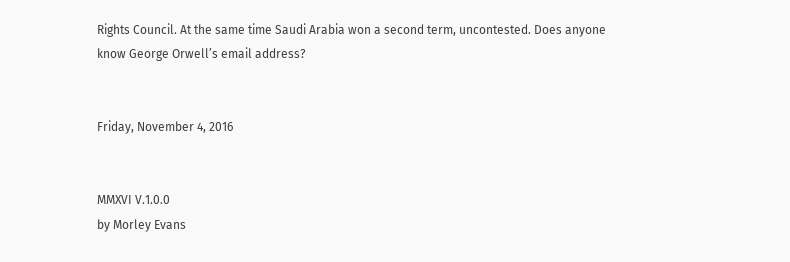Rights Council. At the same time Saudi Arabia won a second term, uncontested. Does anyone know George Orwell’s email address?


Friday, November 4, 2016


MMXVI V.1.0.0
by Morley Evans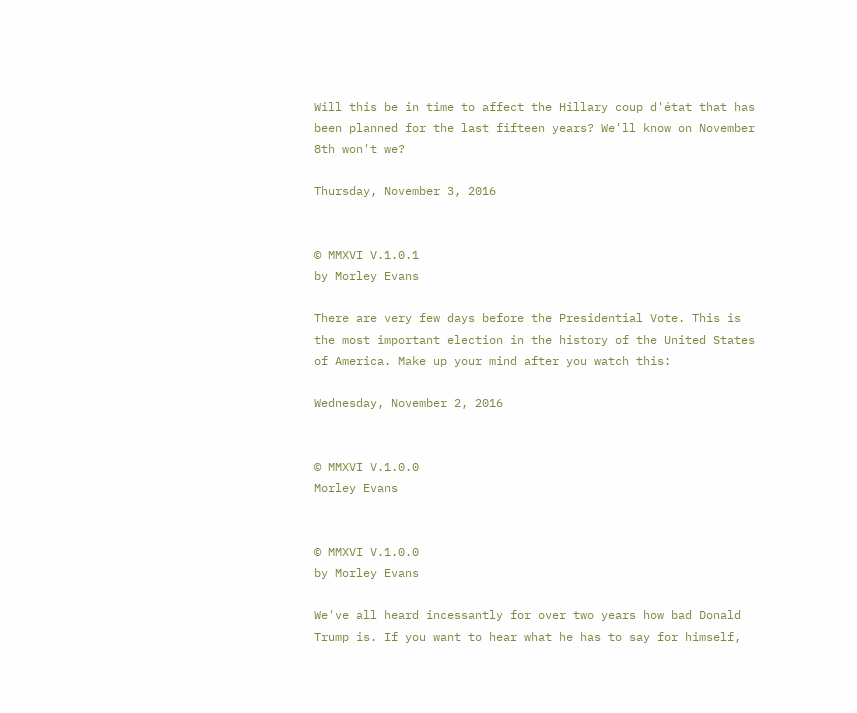Will this be in time to affect the Hillary coup d'état that has been planned for the last fifteen years? We'll know on November 8th won't we?

Thursday, November 3, 2016


© MMXVI V.1.0.1
by Morley Evans

There are very few days before the Presidential Vote. This is the most important election in the history of the United States of America. Make up your mind after you watch this:

Wednesday, November 2, 2016


© MMXVI V.1.0.0
Morley Evans


© MMXVI V.1.0.0
by Morley Evans

We've all heard incessantly for over two years how bad Donald Trump is. If you want to hear what he has to say for himself,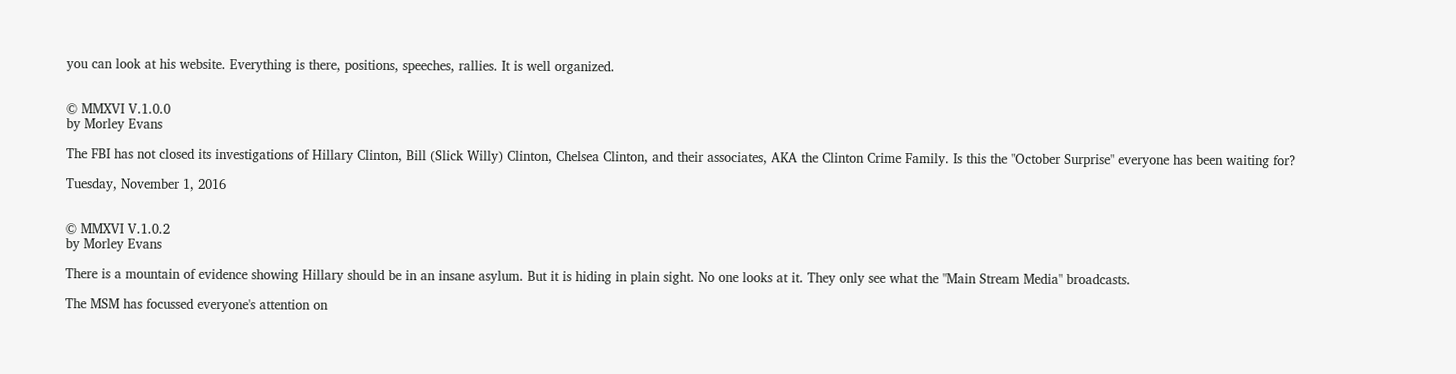you can look at his website. Everything is there, positions, speeches, rallies. It is well organized.


© MMXVI V.1.0.0
by Morley Evans

The FBI has not closed its investigations of Hillary Clinton, Bill (Slick Willy) Clinton, Chelsea Clinton, and their associates, AKA the Clinton Crime Family. Is this the "October Surprise" everyone has been waiting for?

Tuesday, November 1, 2016


© MMXVI V.1.0.2
by Morley Evans

There is a mountain of evidence showing Hillary should be in an insane asylum. But it is hiding in plain sight. No one looks at it. They only see what the "Main Stream Media" broadcasts.

The MSM has focussed everyone's attention on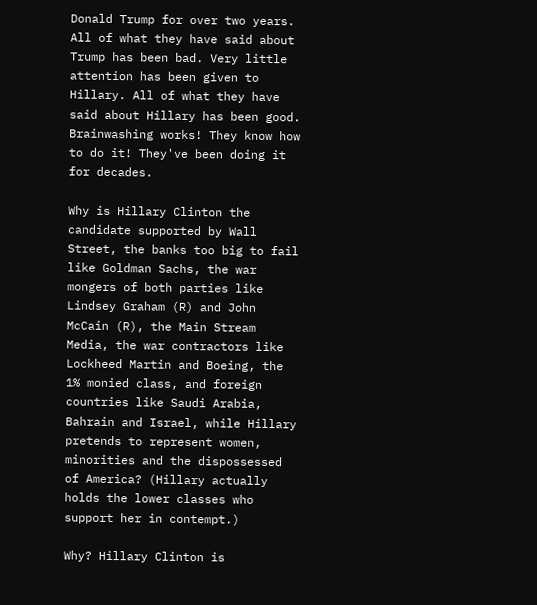Donald Trump for over two years. All of what they have said about Trump has been bad. Very little attention has been given to Hillary. All of what they have said about Hillary has been good. Brainwashing works! They know how to do it! They've been doing it for decades.

Why is Hillary Clinton the candidate supported by Wall Street, the banks too big to fail like Goldman Sachs, the war mongers of both parties like Lindsey Graham (R) and John McCain (R), the Main Stream Media, the war contractors like Lockheed Martin and Boeing, the 1% monied class, and foreign countries like Saudi Arabia, Bahrain and Israel, while Hillary pretends to represent women, minorities and the dispossessed of America? (Hillary actually holds the lower classes who support her in contempt.)

Why? Hillary Clinton is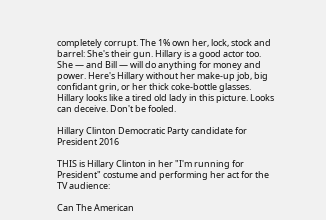completely corrupt. The 1% own her, lock, stock and barrel: She's their gun. Hillary is a good actor too. She — and Bill — will do anything for money and power. Here's Hillary without her make-up job, big confidant grin, or her thick coke-bottle glasses. Hillary looks like a tired old lady in this picture. Looks can deceive. Don't be fooled.

Hillary Clinton Democratic Party candidate for President 2016

THIS is Hillary Clinton in her "I'm running for President" costume and performing her act for the TV audience:

Can The American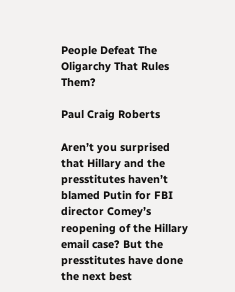People Defeat The Oligarchy That Rules Them?

Paul Craig Roberts

Aren’t you surprised that Hillary and the presstitutes haven’t blamed Putin for FBI director Comey’s reopening of the Hillary email case? But the presstitutes have done the next best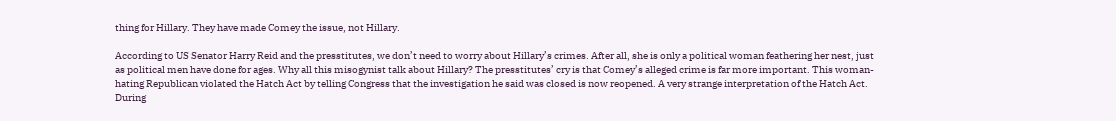thing for Hillary. They have made Comey the issue, not Hillary.

According to US Senator Harry Reid and the presstitutes, we don’t need to worry about Hillary’s crimes. After all, she is only a political woman feathering her nest, just as political men have done for ages. Why all this misogynist talk about Hillary? The presstitutes’ cry is that Comey’s alleged crime is far more important. This woman-hating Republican violated the Hatch Act by telling Congress that the investigation he said was closed is now reopened. A very strange interpretation of the Hatch Act. During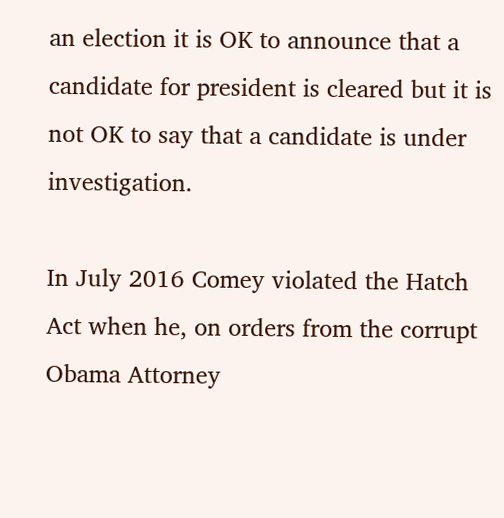an election it is OK to announce that a candidate for president is cleared but it is not OK to say that a candidate is under investigation.

In July 2016 Comey violated the Hatch Act when he, on orders from the corrupt Obama Attorney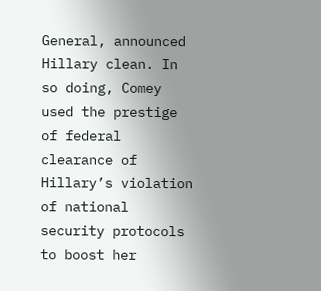General, announced Hillary clean. In so doing, Comey used the prestige of federal clearance of Hillary’s violation of national security protocols to boost her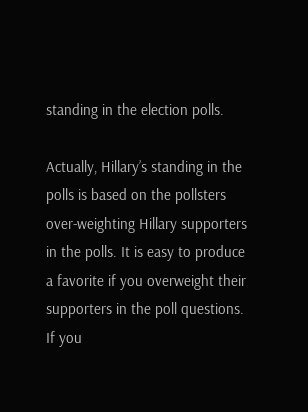standing in the election polls.

Actually, Hillary’s standing in the polls is based on the pollsters over-weighting Hillary supporters in the polls. It is easy to produce a favorite if you overweight their supporters in the poll questions. If you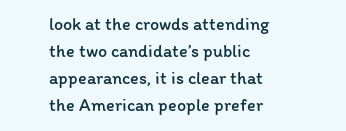look at the crowds attending the two candidate’s public appearances, it is clear that the American people prefer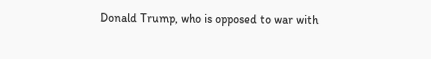Donald Trump, who is opposed to war with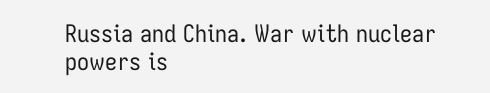Russia and China. War with nuclear powers is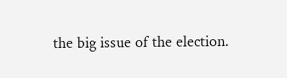the big issue of the election.